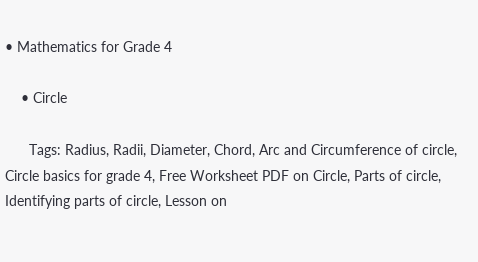• Mathematics for Grade 4

    • Circle

      Tags: Radius, Radii, Diameter, Chord, Arc and Circumference of circle, Circle basics for grade 4, Free Worksheet PDF on Circle, Parts of circle, Identifying parts of circle, Lesson on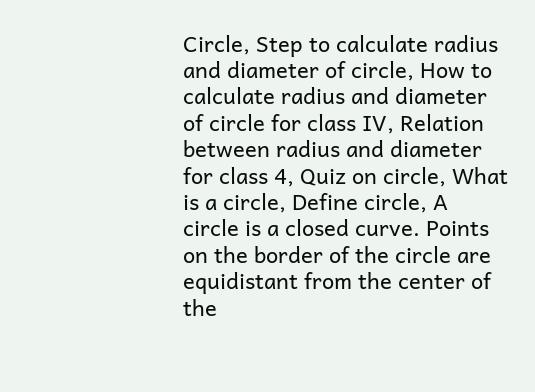Circle, Step to calculate radius and diameter of circle, How to calculate radius and diameter of circle for class IV, Relation between radius and diameter for class 4, Quiz on circle, What is a circle, Define circle, A circle is a closed curve. Points on the border of the circle are equidistant from the center of the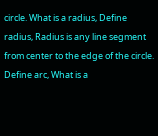circle. What is a radius, Define radius, Radius is any line segment from center to the edge of the circle. Define arc, What is a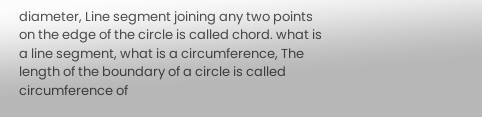diameter, Line segment joining any two points on the edge of the circle is called chord. what is a line segment, what is a circumference, The length of the boundary of a circle is called circumference of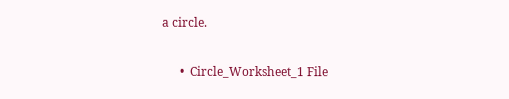a circle.

      •  Circle_Worksheet_1 File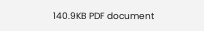140.9KB PDF document